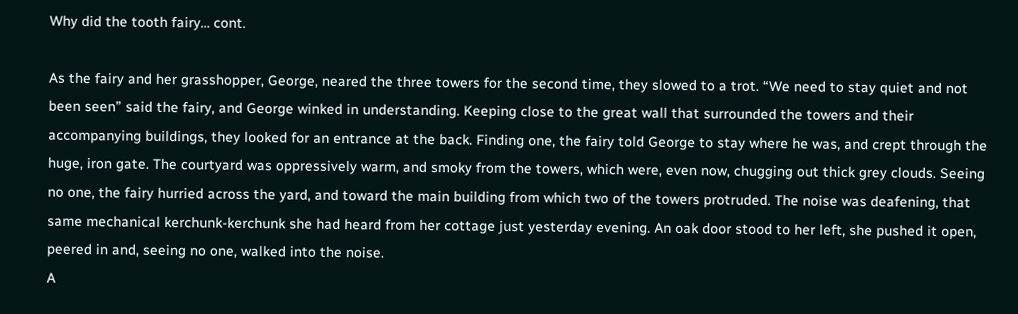Why did the tooth fairy… cont.

As the fairy and her grasshopper, George, neared the three towers for the second time, they slowed to a trot. “We need to stay quiet and not been seen” said the fairy, and George winked in understanding. Keeping close to the great wall that surrounded the towers and their accompanying buildings, they looked for an entrance at the back. Finding one, the fairy told George to stay where he was, and crept through the huge, iron gate. The courtyard was oppressively warm, and smoky from the towers, which were, even now, chugging out thick grey clouds. Seeing no one, the fairy hurried across the yard, and toward the main building from which two of the towers protruded. The noise was deafening, that same mechanical kerchunk-kerchunk she had heard from her cottage just yesterday evening. An oak door stood to her left, she pushed it open, peered in and, seeing no one, walked into the noise.
A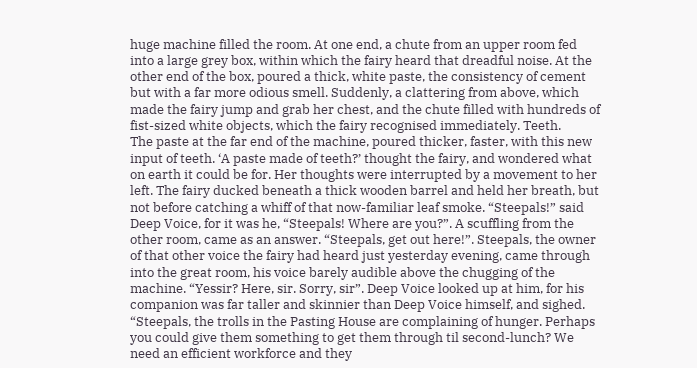huge machine filled the room. At one end, a chute from an upper room fed into a large grey box, within which the fairy heard that dreadful noise. At the other end of the box, poured a thick, white paste, the consistency of cement but with a far more odious smell. Suddenly, a clattering from above, which made the fairy jump and grab her chest, and the chute filled with hundreds of fist-sized white objects, which the fairy recognised immediately. Teeth.
The paste at the far end of the machine, poured thicker, faster, with this new input of teeth. ‘A paste made of teeth?’ thought the fairy, and wondered what on earth it could be for. Her thoughts were interrupted by a movement to her left. The fairy ducked beneath a thick wooden barrel and held her breath, but not before catching a whiff of that now-familiar leaf smoke. “Steepals!” said Deep Voice, for it was he, “Steepals! Where are you?”. A scuffling from the other room, came as an answer. “Steepals, get out here!”. Steepals, the owner of that other voice the fairy had heard just yesterday evening, came through into the great room, his voice barely audible above the chugging of the machine. “Yessir? Here, sir. Sorry, sir”. Deep Voice looked up at him, for his companion was far taller and skinnier than Deep Voice himself, and sighed. “Steepals, the trolls in the Pasting House are complaining of hunger. Perhaps you could give them something to get them through til second-lunch? We need an efficient workforce and they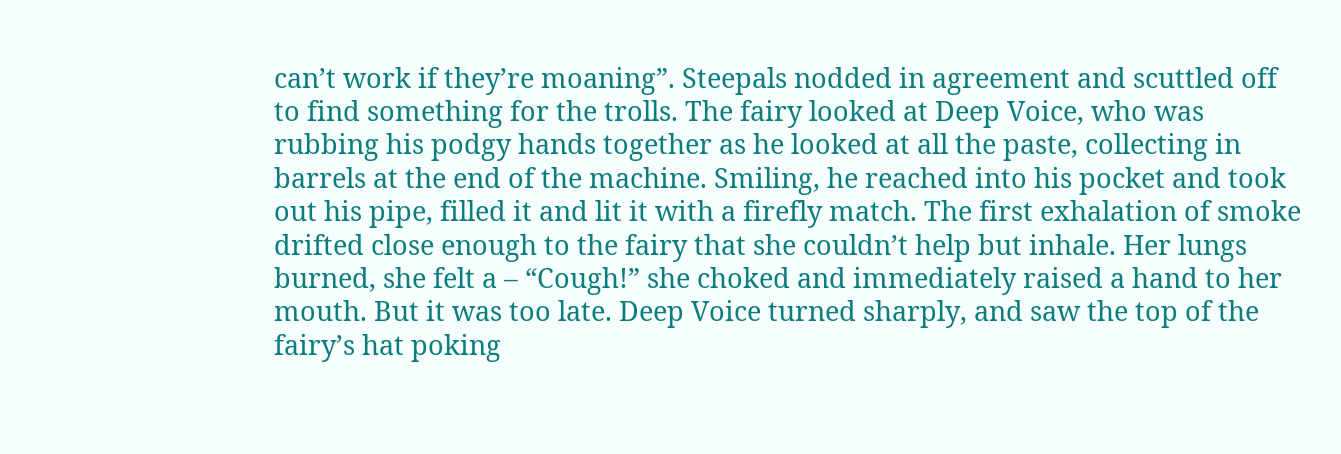can’t work if they’re moaning”. Steepals nodded in agreement and scuttled off to find something for the trolls. The fairy looked at Deep Voice, who was rubbing his podgy hands together as he looked at all the paste, collecting in barrels at the end of the machine. Smiling, he reached into his pocket and took out his pipe, filled it and lit it with a firefly match. The first exhalation of smoke drifted close enough to the fairy that she couldn’t help but inhale. Her lungs burned, she felt a – “Cough!” she choked and immediately raised a hand to her mouth. But it was too late. Deep Voice turned sharply, and saw the top of the fairy’s hat poking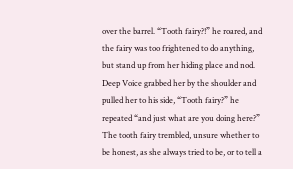over the barrel. “Tooth fairy?!” he roared, and the fairy was too frightened to do anything, but stand up from her hiding place and nod. Deep Voice grabbed her by the shoulder and pulled her to his side, “Tooth fairy?” he repeated “and just what are you doing here?”
The tooth fairy trembled, unsure whether to be honest, as she always tried to be, or to tell a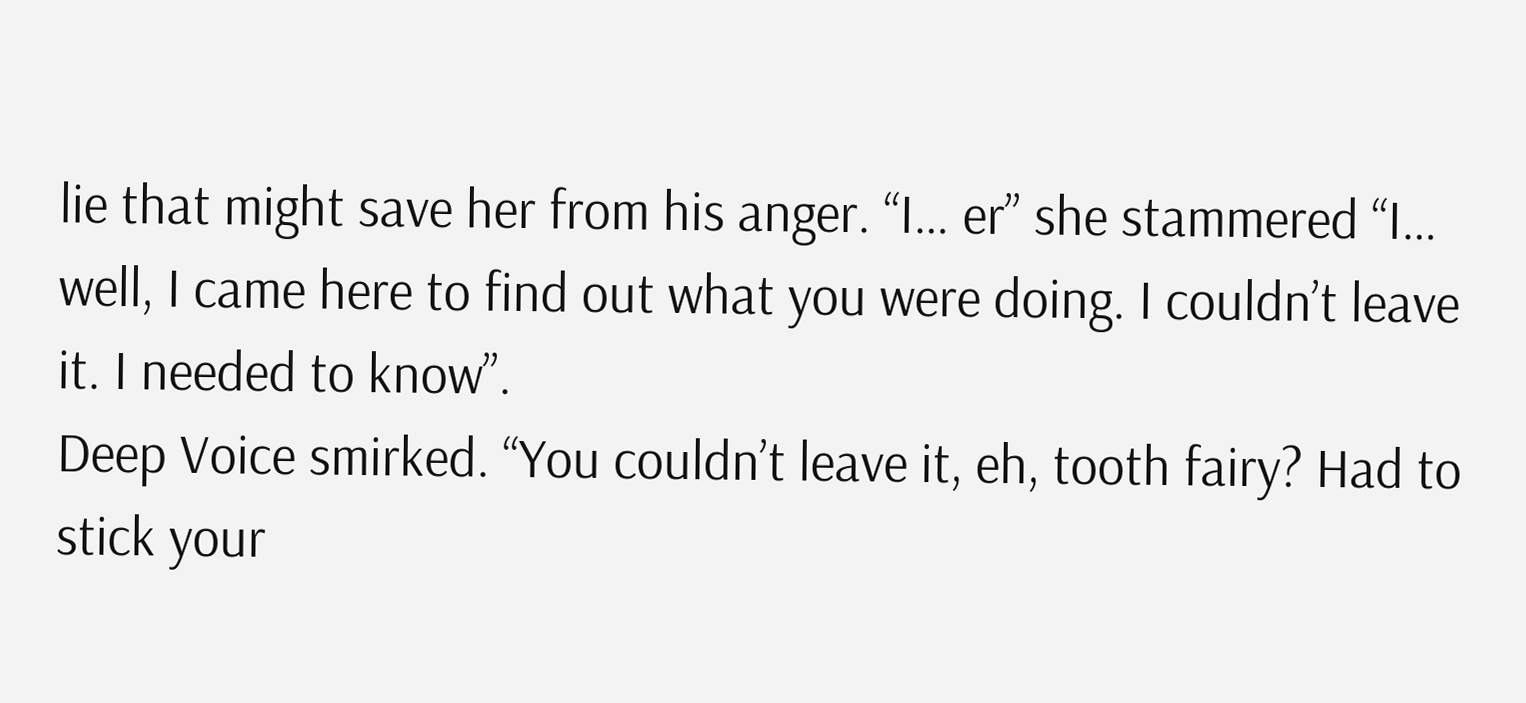lie that might save her from his anger. “I… er” she stammered “I… well, I came here to find out what you were doing. I couldn’t leave it. I needed to know”.
Deep Voice smirked. “You couldn’t leave it, eh, tooth fairy? Had to stick your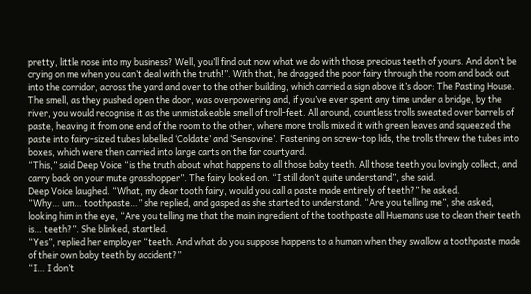pretty, little nose into my business? Well, you’ll find out now what we do with those precious teeth of yours. And don’t be crying on me when you can’t deal with the truth!”. With that, he dragged the poor fairy through the room and back out into the corridor, across the yard and over to the other building, which carried a sign above it’s door: The Pasting House. The smell, as they pushed open the door, was overpowering and, if you’ve ever spent any time under a bridge, by the river, you would recognise it as the unmistakeable smell of troll-feet. All around, countless trolls sweated over barrels of paste, heaving it from one end of the room to the other, where more trolls mixed it with green leaves and squeezed the paste into fairy-sized tubes labelled ‘Coldate’ and ‘Sensovine’. Fastening on screw-top lids, the trolls threw the tubes into boxes, which were then carried into large carts on the far courtyard.
“This,” said Deep Voice “is the truth about what happens to all those baby teeth. All those teeth you lovingly collect, and carry back on your mute grasshopper”. The fairy looked on. “I still don’t quite understand”, she said.
Deep Voice laughed. “What, my dear tooth fairy, would you call a paste made entirely of teeth?” he asked.
“Why… um… toothpaste…” she replied, and gasped as she started to understand. “Are you telling me”, she asked, looking him in the eye, “Are you telling me that the main ingredient of the toothpaste all Huemans use to clean their teeth is… teeth?”. She blinked, startled.
“Yes”, replied her employer “teeth. And what do you suppose happens to a human when they swallow a toothpaste made of their own baby teeth by accident?”
“I… I don’t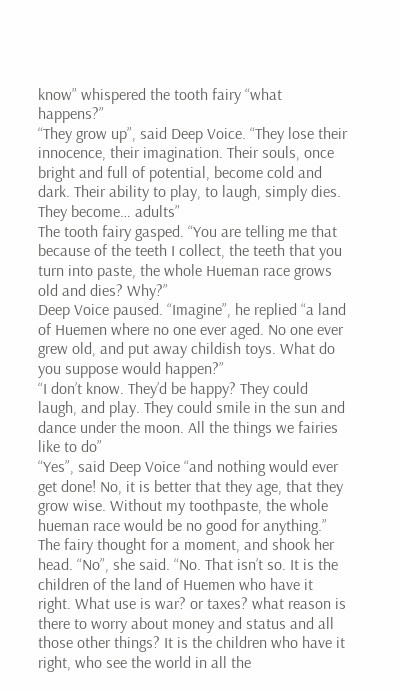know” whispered the tooth fairy “what happens?”
“They grow up”, said Deep Voice. “They lose their innocence, their imagination. Their souls, once bright and full of potential, become cold and dark. Their ability to play, to laugh, simply dies. They become… adults”
The tooth fairy gasped. “You are telling me that because of the teeth I collect, the teeth that you turn into paste, the whole Hueman race grows old and dies? Why?”
Deep Voice paused. “Imagine”, he replied “a land of Huemen where no one ever aged. No one ever grew old, and put away childish toys. What do you suppose would happen?”
“I don’t know. They’d be happy? They could laugh, and play. They could smile in the sun and dance under the moon. All the things we fairies like to do”
“Yes”, said Deep Voice “and nothing would ever get done! No, it is better that they age, that they grow wise. Without my toothpaste, the whole hueman race would be no good for anything.”
The fairy thought for a moment, and shook her head. “No”, she said. “No. That isn’t so. It is the children of the land of Huemen who have it right. What use is war? or taxes? what reason is there to worry about money and status and all those other things? It is the children who have it right, who see the world in all the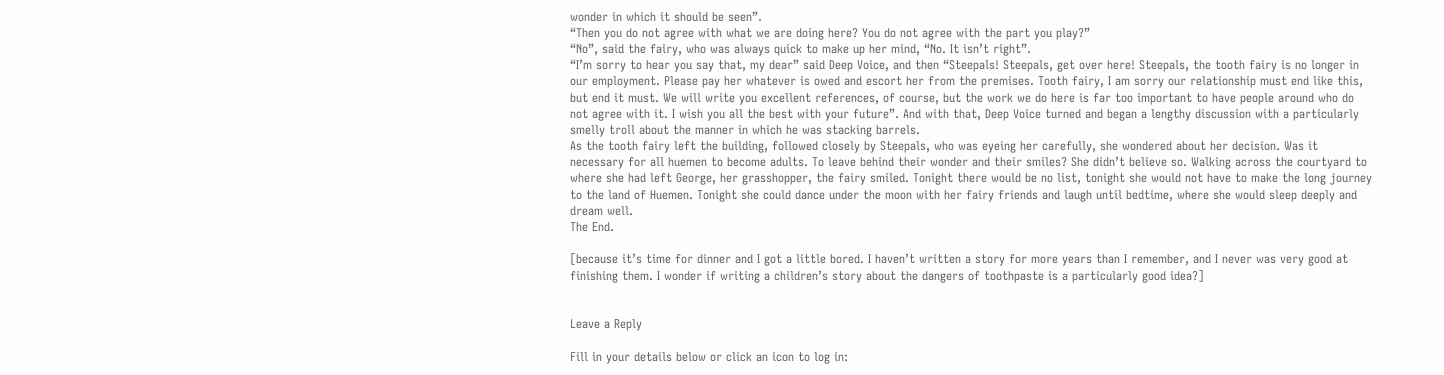wonder in which it should be seen”.
“Then you do not agree with what we are doing here? You do not agree with the part you play?”
“No”, said the fairy, who was always quick to make up her mind, “No. It isn’t right”.
“I’m sorry to hear you say that, my dear” said Deep Voice, and then “Steepals! Steepals, get over here! Steepals, the tooth fairy is no longer in our employment. Please pay her whatever is owed and escort her from the premises. Tooth fairy, I am sorry our relationship must end like this, but end it must. We will write you excellent references, of course, but the work we do here is far too important to have people around who do not agree with it. I wish you all the best with your future”. And with that, Deep Voice turned and began a lengthy discussion with a particularly smelly troll about the manner in which he was stacking barrels.
As the tooth fairy left the building, followed closely by Steepals, who was eyeing her carefully, she wondered about her decision. Was it necessary for all huemen to become adults. To leave behind their wonder and their smiles? She didn’t believe so. Walking across the courtyard to where she had left George, her grasshopper, the fairy smiled. Tonight there would be no list, tonight she would not have to make the long journey to the land of Huemen. Tonight she could dance under the moon with her fairy friends and laugh until bedtime, where she would sleep deeply and dream well.
The End.

[because it’s time for dinner and I got a little bored. I haven’t written a story for more years than I remember, and I never was very good at finishing them. I wonder if writing a children’s story about the dangers of toothpaste is a particularly good idea?]


Leave a Reply

Fill in your details below or click an icon to log in: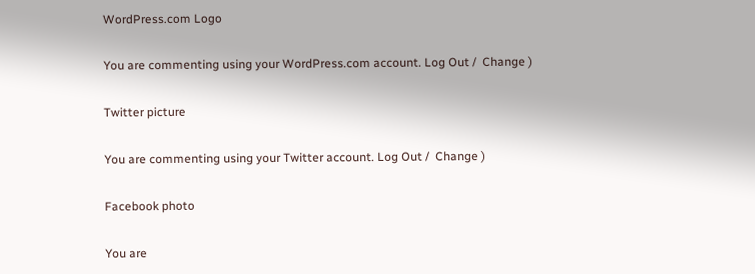WordPress.com Logo

You are commenting using your WordPress.com account. Log Out /  Change )

Twitter picture

You are commenting using your Twitter account. Log Out /  Change )

Facebook photo

You are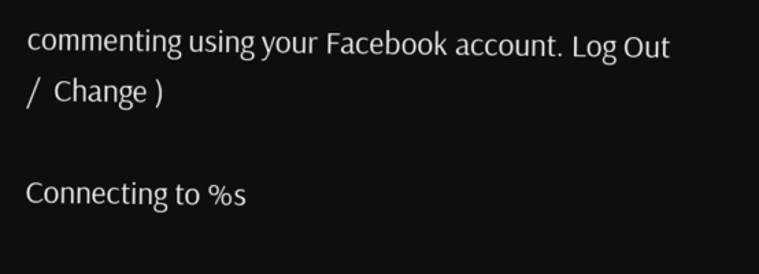commenting using your Facebook account. Log Out /  Change )

Connecting to %s